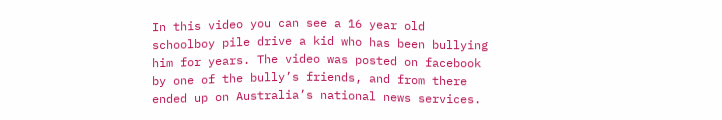In this video you can see a 16 year old schoolboy pile drive a kid who has been bullying him for years. The video was posted on facebook by one of the bully’s friends, and from there ended up on Australia’s national news services.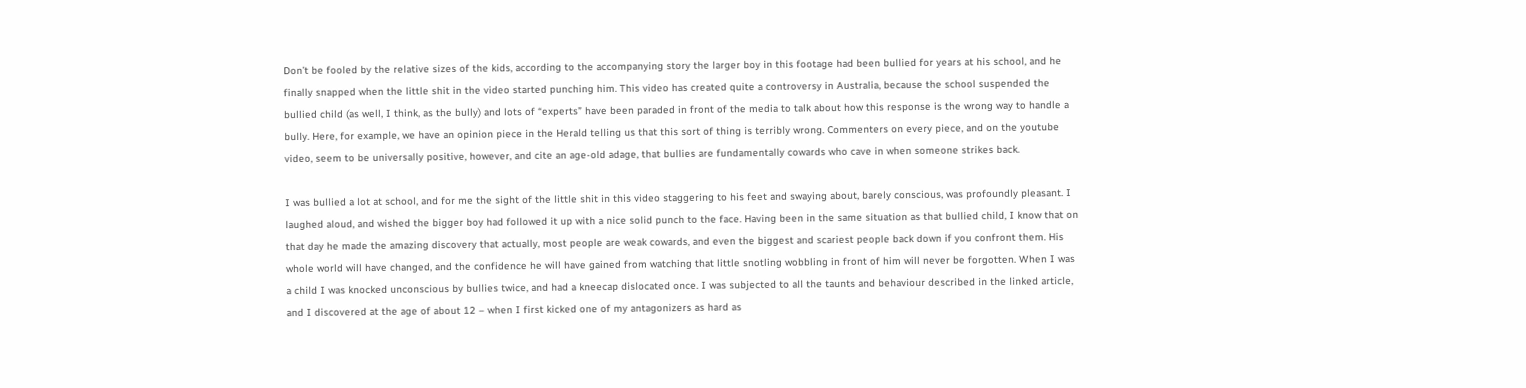Don’t be fooled by the relative sizes of the kids, according to the accompanying story the larger boy in this footage had been bullied for years at his school, and he finally snapped when the little shit in the video started punching him. This video has created quite a controversy in Australia, because the school suspended the bullied child (as well, I think, as the bully) and lots of “experts” have been paraded in front of the media to talk about how this response is the wrong way to handle a bully. Here, for example, we have an opinion piece in the Herald telling us that this sort of thing is terribly wrong. Commenters on every piece, and on the youtube video, seem to be universally positive, however, and cite an age-old adage, that bullies are fundamentally cowards who cave in when someone strikes back.

I was bullied a lot at school, and for me the sight of the little shit in this video staggering to his feet and swaying about, barely conscious, was profoundly pleasant. I laughed aloud, and wished the bigger boy had followed it up with a nice solid punch to the face. Having been in the same situation as that bullied child, I know that on that day he made the amazing discovery that actually, most people are weak cowards, and even the biggest and scariest people back down if you confront them. His whole world will have changed, and the confidence he will have gained from watching that little snotling wobbling in front of him will never be forgotten. When I was a child I was knocked unconscious by bullies twice, and had a kneecap dislocated once. I was subjected to all the taunts and behaviour described in the linked article, and I discovered at the age of about 12 – when I first kicked one of my antagonizers as hard as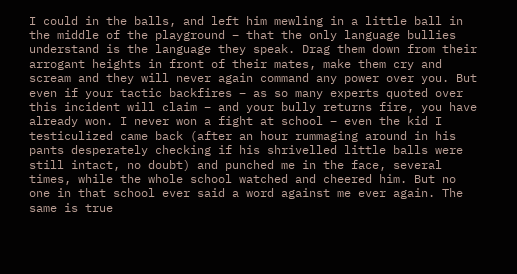I could in the balls, and left him mewling in a little ball in the middle of the playground – that the only language bullies understand is the language they speak. Drag them down from their arrogant heights in front of their mates, make them cry and scream and they will never again command any power over you. But even if your tactic backfires – as so many experts quoted over this incident will claim – and your bully returns fire, you have already won. I never won a fight at school – even the kid I testiculized came back (after an hour rummaging around in his pants desperately checking if his shrivelled little balls were still intact, no doubt) and punched me in the face, several times, while the whole school watched and cheered him. But no one in that school ever said a word against me ever again. The same is true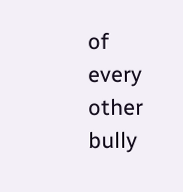of every other bully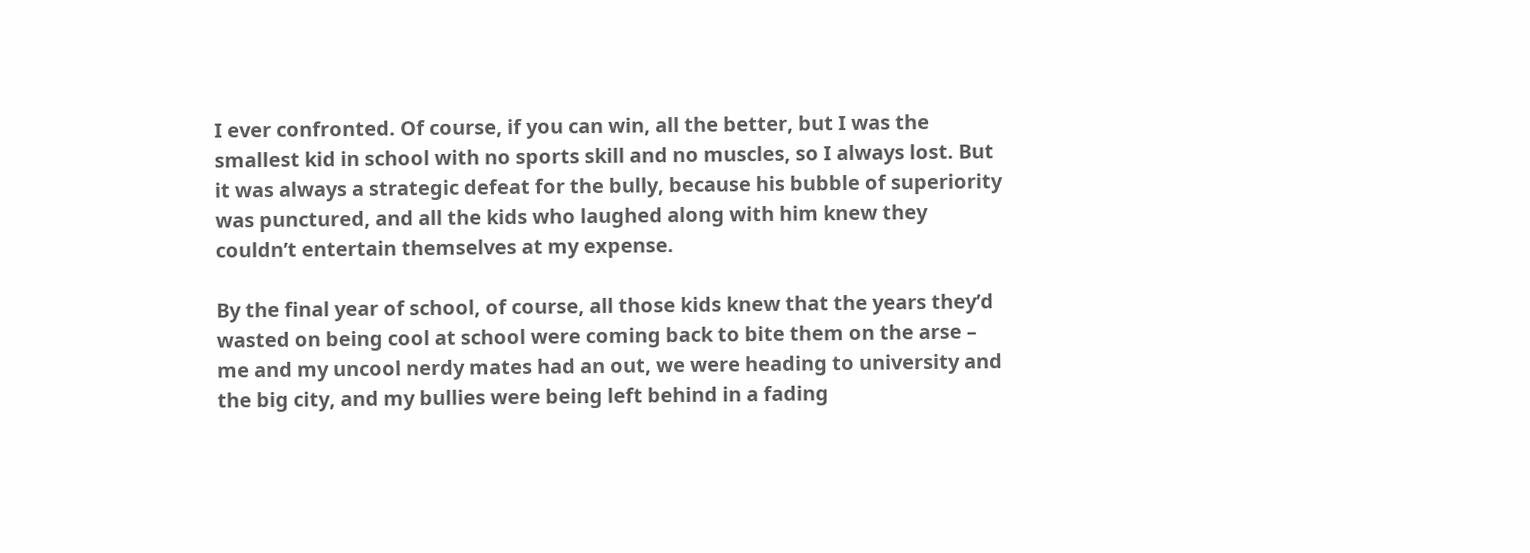I ever confronted. Of course, if you can win, all the better, but I was the smallest kid in school with no sports skill and no muscles, so I always lost. But it was always a strategic defeat for the bully, because his bubble of superiority was punctured, and all the kids who laughed along with him knew they couldn’t entertain themselves at my expense.

By the final year of school, of course, all those kids knew that the years they’d wasted on being cool at school were coming back to bite them on the arse – me and my uncool nerdy mates had an out, we were heading to university and the big city, and my bullies were being left behind in a fading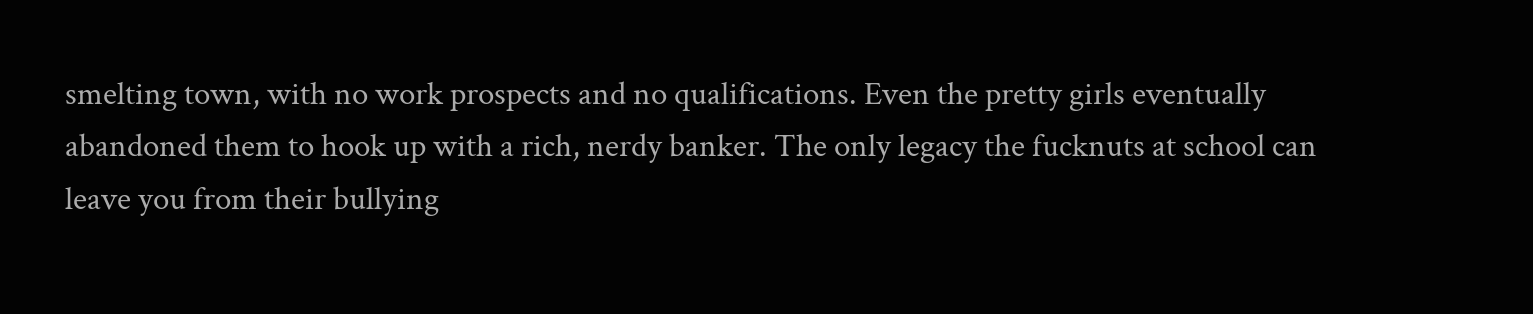smelting town, with no work prospects and no qualifications. Even the pretty girls eventually abandoned them to hook up with a rich, nerdy banker. The only legacy the fucknuts at school can leave you from their bullying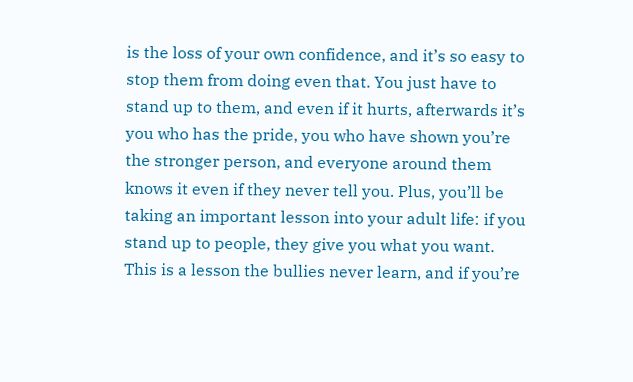is the loss of your own confidence, and it’s so easy to stop them from doing even that. You just have to stand up to them, and even if it hurts, afterwards it’s you who has the pride, you who have shown you’re the stronger person, and everyone around them knows it even if they never tell you. Plus, you’ll be taking an important lesson into your adult life: if you stand up to people, they give you what you want. This is a lesson the bullies never learn, and if you’re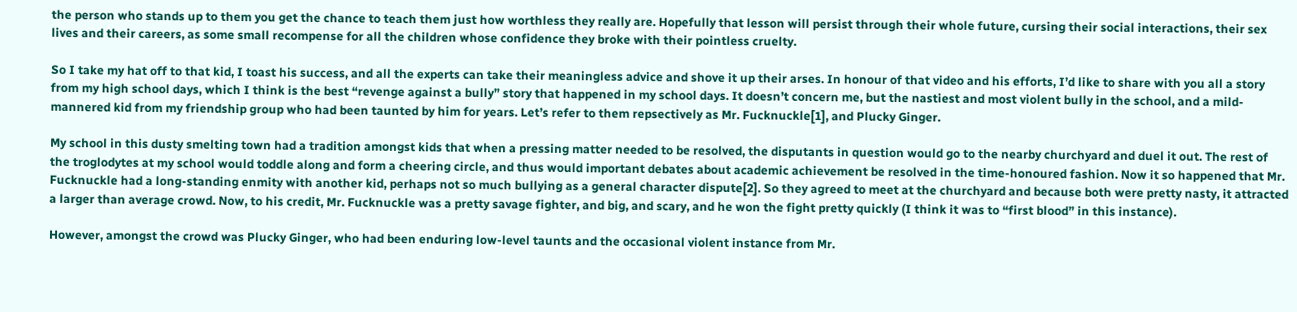the person who stands up to them you get the chance to teach them just how worthless they really are. Hopefully that lesson will persist through their whole future, cursing their social interactions, their sex lives and their careers, as some small recompense for all the children whose confidence they broke with their pointless cruelty.

So I take my hat off to that kid, I toast his success, and all the experts can take their meaningless advice and shove it up their arses. In honour of that video and his efforts, I’d like to share with you all a story from my high school days, which I think is the best “revenge against a bully” story that happened in my school days. It doesn’t concern me, but the nastiest and most violent bully in the school, and a mild-mannered kid from my friendship group who had been taunted by him for years. Let’s refer to them repsectively as Mr. Fucknuckle[1], and Plucky Ginger.

My school in this dusty smelting town had a tradition amongst kids that when a pressing matter needed to be resolved, the disputants in question would go to the nearby churchyard and duel it out. The rest of the troglodytes at my school would toddle along and form a cheering circle, and thus would important debates about academic achievement be resolved in the time-honoured fashion. Now it so happened that Mr. Fucknuckle had a long-standing enmity with another kid, perhaps not so much bullying as a general character dispute[2]. So they agreed to meet at the churchyard and because both were pretty nasty, it attracted a larger than average crowd. Now, to his credit, Mr. Fucknuckle was a pretty savage fighter, and big, and scary, and he won the fight pretty quickly (I think it was to “first blood” in this instance).

However, amongst the crowd was Plucky Ginger, who had been enduring low-level taunts and the occasional violent instance from Mr.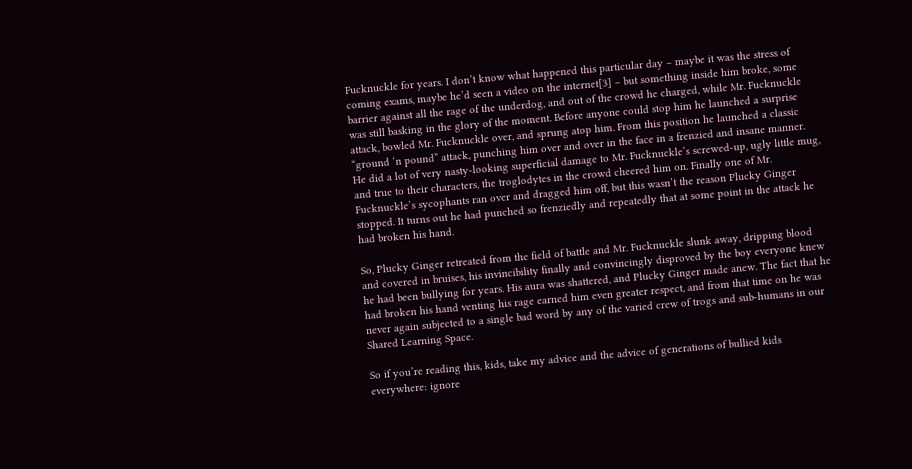Fucknuckle for years. I don’t know what happened this particular day – maybe it was the stress of coming exams, maybe he’d seen a video on the internet[3] – but something inside him broke, some barrier against all the rage of the underdog, and out of the crowd he charged, while Mr. Fucknuckle was still basking in the glory of the moment. Before anyone could stop him he launched a surprise attack, bowled Mr. Fucknuckle over, and sprung atop him. From this position he launched a classic “ground ‘n pound” attack, punching him over and over in the face in a frenzied and insane manner. He did a lot of very nasty-looking superficial damage to Mr. Fucknuckle’s screwed-up, ugly little mug, and true to their characters, the troglodytes in the crowd cheered him on. Finally one of Mr. Fucknuckle’s sycophants ran over and dragged him off, but this wasn’t the reason Plucky Ginger stopped. It turns out he had punched so frenziedly and repeatedly that at some point in the attack he had broken his hand.

So, Plucky Ginger retreated from the field of battle and Mr. Fucknuckle slunk away, dripping blood and covered in bruises, his invincibility finally and convincingly disproved by the boy everyone knew he had been bullying for years. His aura was shattered, and Plucky Ginger made anew. The fact that he had broken his hand venting his rage earned him even greater respect, and from that time on he was never again subjected to a single bad word by any of the varied crew of trogs and sub-humans in our Shared Learning Space.

So if you’re reading this, kids, take my advice and the advice of generations of bullied kids everywhere: ignore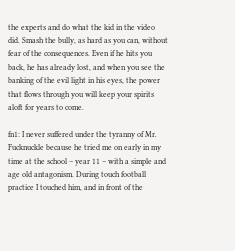the experts and do what the kid in the video did. Smash the bully, as hard as you can, without fear of the consequences. Even if he hits you back, he has already lost, and when you see the banking of the evil light in his eyes, the power that flows through you will keep your spirits aloft for years to come.

fn1: I never suffered under the tyranny of Mr. Fucknuckle because he tried me on early in my time at the school – year 11 – with a simple and age old antagonism. During touch football practice I touched him, and in front of the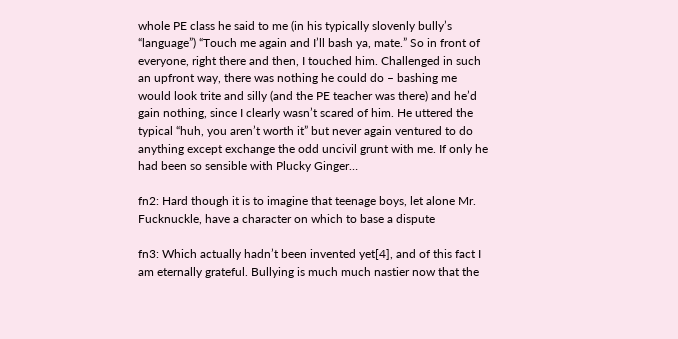whole PE class he said to me (in his typically slovenly bully’s “language”) “Touch me again and I’ll bash ya, mate.” So in front of everyone, right there and then, I touched him. Challenged in such an upfront way, there was nothing he could do – bashing me would look trite and silly (and the PE teacher was there) and he’d gain nothing, since I clearly wasn’t scared of him. He uttered the typical “huh, you aren’t worth it” but never again ventured to do anything except exchange the odd uncivil grunt with me. If only he had been so sensible with Plucky Ginger…

fn2: Hard though it is to imagine that teenage boys, let alone Mr. Fucknuckle, have a character on which to base a dispute

fn3: Which actually hadn’t been invented yet[4], and of this fact I am eternally grateful. Bullying is much much nastier now that the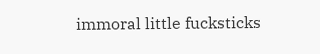immoral little fucksticks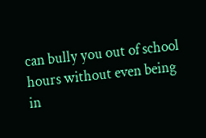can bully you out of school hours without even being in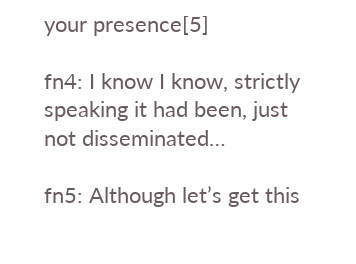your presence[5]

fn4: I know I know, strictly speaking it had been, just not disseminated…

fn5: Although let’s get this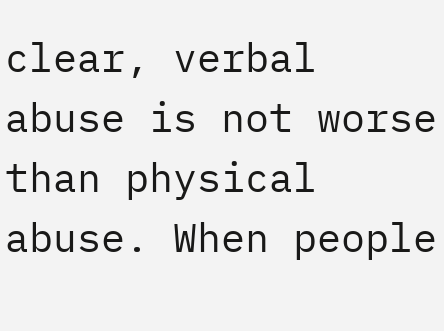clear, verbal abuse is not worse than physical abuse. When people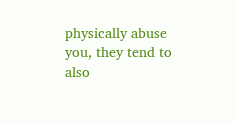physically abuse you, they tend to also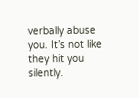verbally abuse you. It’s not like they hit you silently.